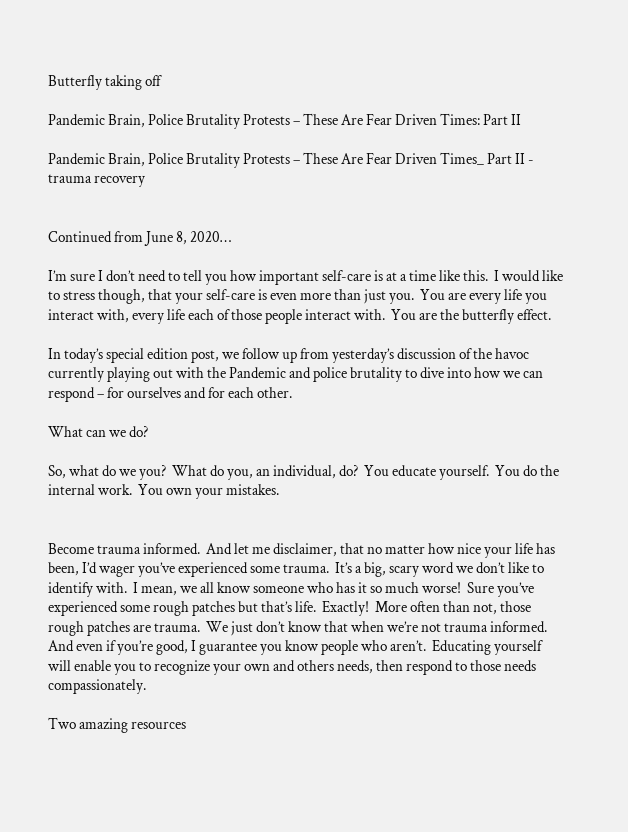Butterfly taking off

Pandemic Brain, Police Brutality Protests – These Are Fear Driven Times: Part II

Pandemic Brain, Police Brutality Protests – These Are Fear Driven Times_ Part II - trauma recovery


Continued from June 8, 2020…

I’m sure I don’t need to tell you how important self-care is at a time like this.  I would like to stress though, that your self-care is even more than just you.  You are every life you interact with, every life each of those people interact with.  You are the butterfly effect.

In today’s special edition post, we follow up from yesterday’s discussion of the havoc currently playing out with the Pandemic and police brutality to dive into how we can respond – for ourselves and for each other.

What can we do?

So, what do we you?  What do you, an individual, do?  You educate yourself.  You do the internal work.  You own your mistakes.


Become trauma informed.  And let me disclaimer, that no matter how nice your life has been, I’d wager you’ve experienced some trauma.  It’s a big, scary word we don’t like to identify with.  I mean, we all know someone who has it so much worse!  Sure you’ve experienced some rough patches but that’s life.  Exactly!  More often than not, those rough patches are trauma.  We just don’t know that when we’re not trauma informed.  And even if you’re good, I guarantee you know people who aren’t.  Educating yourself will enable you to recognize your own and others needs, then respond to those needs compassionately.

Two amazing resources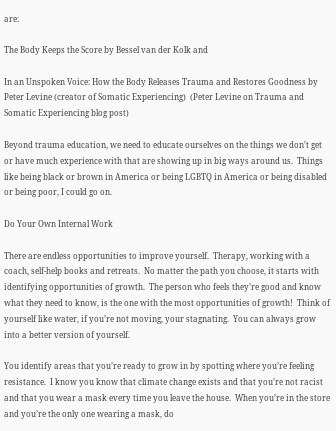are:

The Body Keeps the Score by Bessel van der Kolk and

In an Unspoken Voice: How the Body Releases Trauma and Restores Goodness by Peter Levine (creator of Somatic Experiencing)  (Peter Levine on Trauma and Somatic Experiencing blog post)

Beyond trauma education, we need to educate ourselves on the things we don’t get or have much experience with that are showing up in big ways around us.  Things like being black or brown in America or being LGBTQ in America or being disabled or being poor, I could go on.

Do Your Own Internal Work

There are endless opportunities to improve yourself.  Therapy, working with a coach, self-help books and retreats.  No matter the path you choose, it starts with identifying opportunities of growth.  The person who feels they’re good and know what they need to know, is the one with the most opportunities of growth!  Think of yourself like water, if you’re not moving, your stagnating.  You can always grow into a better version of yourself.

You identify areas that you’re ready to grow in by spotting where you’re feeling resistance.  I know you know that climate change exists and that you’re not racist and that you wear a mask every time you leave the house.  When you’re in the store and you’re the only one wearing a mask, do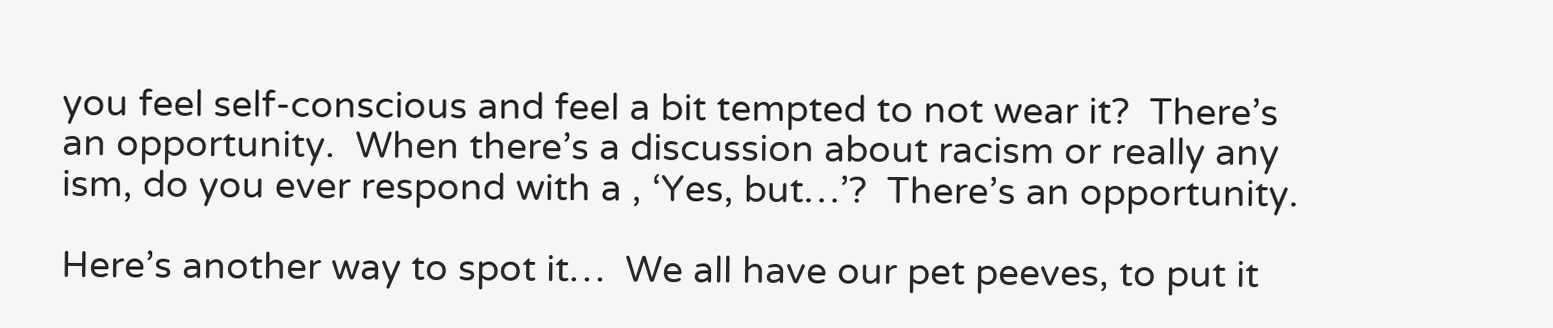you feel self-conscious and feel a bit tempted to not wear it?  There’s an opportunity.  When there’s a discussion about racism or really any ism, do you ever respond with a , ‘Yes, but…’?  There’s an opportunity.

Here’s another way to spot it…  We all have our pet peeves, to put it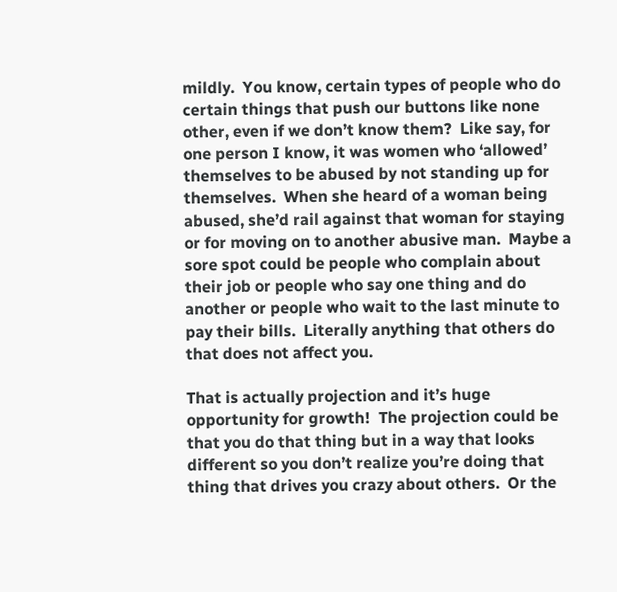mildly.  You know, certain types of people who do certain things that push our buttons like none other, even if we don’t know them?  Like say, for one person I know, it was women who ‘allowed’ themselves to be abused by not standing up for themselves.  When she heard of a woman being abused, she’d rail against that woman for staying or for moving on to another abusive man.  Maybe a sore spot could be people who complain about their job or people who say one thing and do another or people who wait to the last minute to pay their bills.  Literally anything that others do that does not affect you.

That is actually projection and it’s huge opportunity for growth!  The projection could be that you do that thing but in a way that looks different so you don’t realize you’re doing that thing that drives you crazy about others.  Or the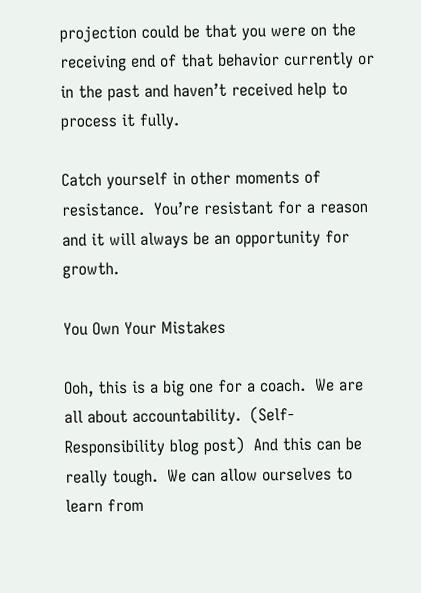projection could be that you were on the receiving end of that behavior currently or in the past and haven’t received help to process it fully.

Catch yourself in other moments of resistance.  You’re resistant for a reason and it will always be an opportunity for growth.

You Own Your Mistakes

Ooh, this is a big one for a coach.  We are all about accountability.  (Self-Responsibility blog post)  And this can be really tough.  We can allow ourselves to learn from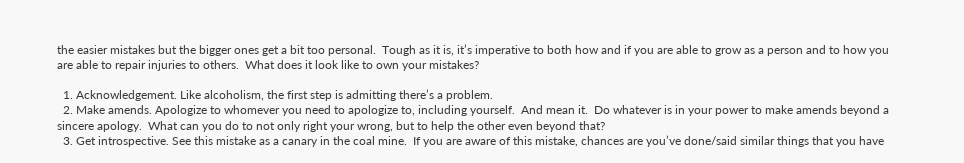the easier mistakes but the bigger ones get a bit too personal.  Tough as it is, it’s imperative to both how and if you are able to grow as a person and to how you are able to repair injuries to others.  What does it look like to own your mistakes?

  1. Acknowledgement. Like alcoholism, the first step is admitting there’s a problem.
  2. Make amends. Apologize to whomever you need to apologize to, including yourself.  And mean it.  Do whatever is in your power to make amends beyond a sincere apology.  What can you do to not only right your wrong, but to help the other even beyond that?
  3. Get introspective. See this mistake as a canary in the coal mine.  If you are aware of this mistake, chances are you’ve done/said similar things that you have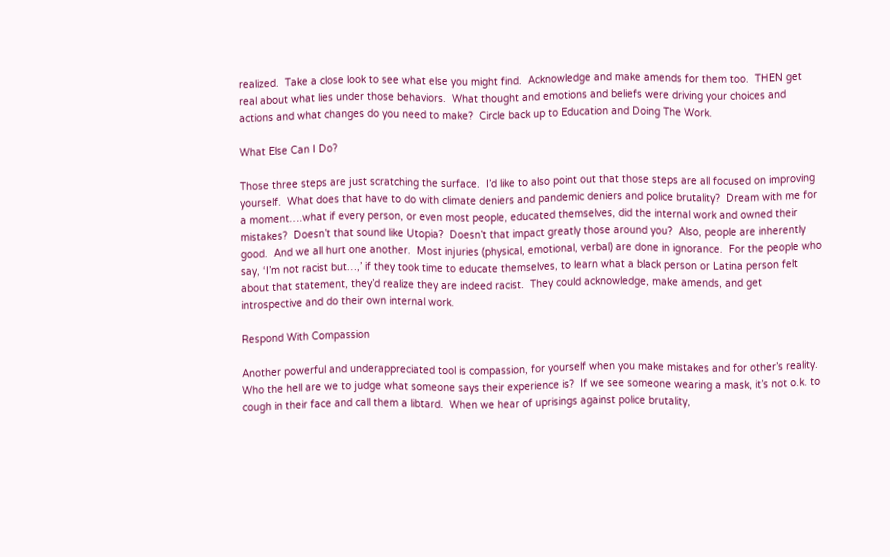realized.  Take a close look to see what else you might find.  Acknowledge and make amends for them too.  THEN get real about what lies under those behaviors.  What thought and emotions and beliefs were driving your choices and actions and what changes do you need to make?  Circle back up to Education and Doing The Work.

What Else Can I Do?

Those three steps are just scratching the surface.  I’d like to also point out that those steps are all focused on improving yourself.  What does that have to do with climate deniers and pandemic deniers and police brutality?  Dream with me for a moment….what if every person, or even most people, educated themselves, did the internal work and owned their mistakes?  Doesn’t that sound like Utopia?  Doesn’t that impact greatly those around you?  Also, people are inherently good.  And we all hurt one another.  Most injuries (physical, emotional, verbal) are done in ignorance.  For the people who say, ‘I’m not racist but…,’ if they took time to educate themselves, to learn what a black person or Latina person felt about that statement, they’d realize they are indeed racist.  They could acknowledge, make amends, and get introspective and do their own internal work.

Respond With Compassion

Another powerful and underappreciated tool is compassion, for yourself when you make mistakes and for other’s reality.  Who the hell are we to judge what someone says their experience is?  If we see someone wearing a mask, it’s not o.k. to cough in their face and call them a libtard.  When we hear of uprisings against police brutality,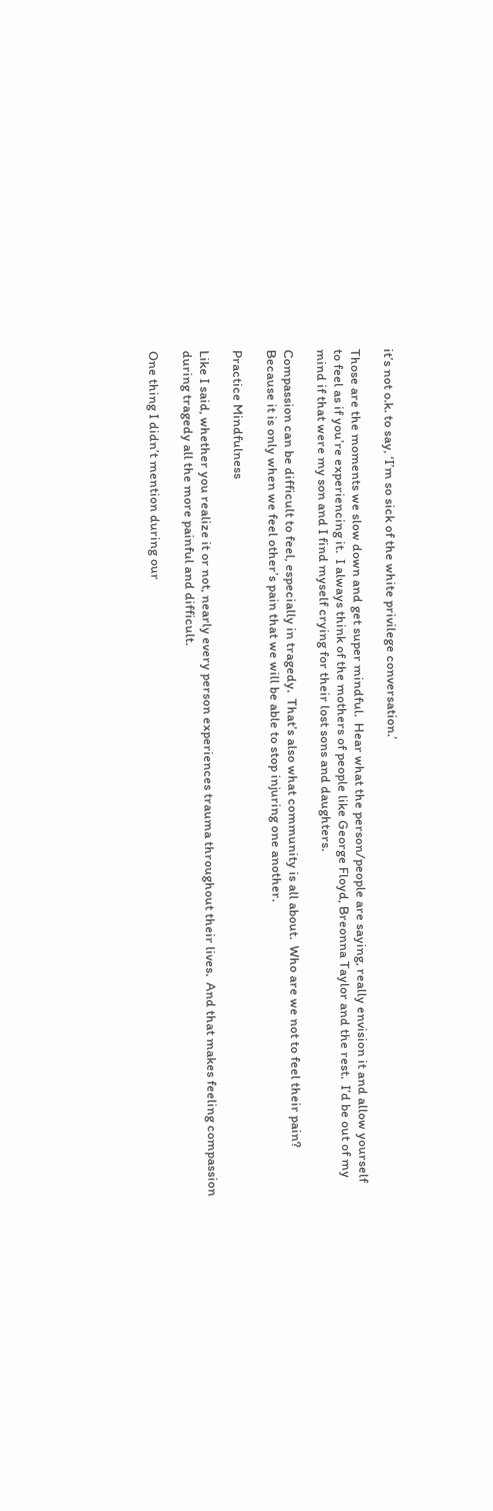it’s not o.k. to say, ‘I’m so sick of the white privilege conversation.’

Those are the moments we slow down and get super mindful.  Hear what the person/people are saying, really envision it and allow yourself to feel as if you’re experiencing it.  I always think of the mothers of people like George Floyd, Breonna Taylor and the rest.  I’d be out of my mind if that were my son and I find myself crying for their lost sons and daughters.

Compassion can be difficult to feel, especially in tragedy.  That’s also what community is all about.  Who are we not to feel their pain?  Because it is only when we feel other’s pain that we will be able to stop injuring one another.

Practice Mindfulness

Like I said, whether you realize it or not, nearly every person experiences trauma throughout their lives.  And that makes feeling compassion during tragedy all the more painful and difficult.

One thing I didn’t mention during our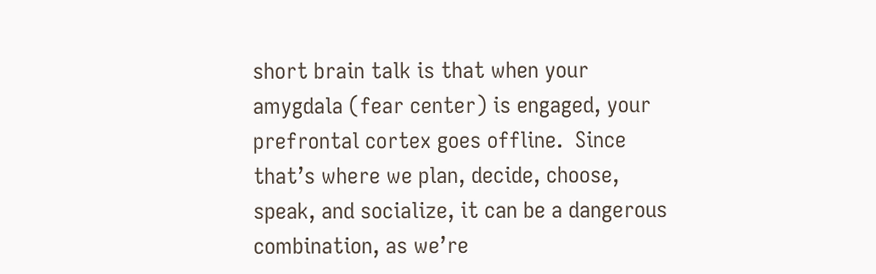short brain talk is that when your amygdala (fear center) is engaged, your prefrontal cortex goes offline.  Since that’s where we plan, decide, choose, speak, and socialize, it can be a dangerous combination, as we’re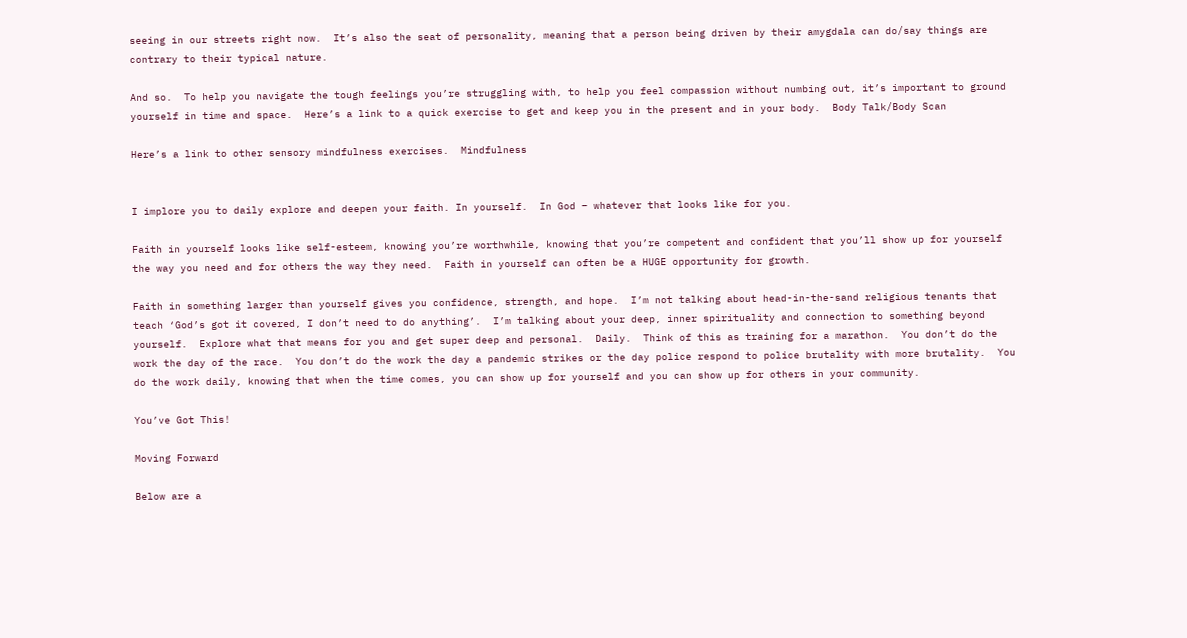seeing in our streets right now.  It’s also the seat of personality, meaning that a person being driven by their amygdala can do/say things are contrary to their typical nature.

And so.  To help you navigate the tough feelings you’re struggling with, to help you feel compassion without numbing out, it’s important to ground yourself in time and space.  Here’s a link to a quick exercise to get and keep you in the present and in your body.  Body Talk/Body Scan

Here’s a link to other sensory mindfulness exercises.  Mindfulness


I implore you to daily explore and deepen your faith. In yourself.  In God – whatever that looks like for you.

Faith in yourself looks like self-esteem, knowing you’re worthwhile, knowing that you’re competent and confident that you’ll show up for yourself the way you need and for others the way they need.  Faith in yourself can often be a HUGE opportunity for growth.

Faith in something larger than yourself gives you confidence, strength, and hope.  I’m not talking about head-in-the-sand religious tenants that teach ‘God’s got it covered, I don’t need to do anything’.  I’m talking about your deep, inner spirituality and connection to something beyond yourself.  Explore what that means for you and get super deep and personal.  Daily.  Think of this as training for a marathon.  You don’t do the work the day of the race.  You don’t do the work the day a pandemic strikes or the day police respond to police brutality with more brutality.  You do the work daily, knowing that when the time comes, you can show up for yourself and you can show up for others in your community.

You’ve Got This!

Moving Forward

Below are a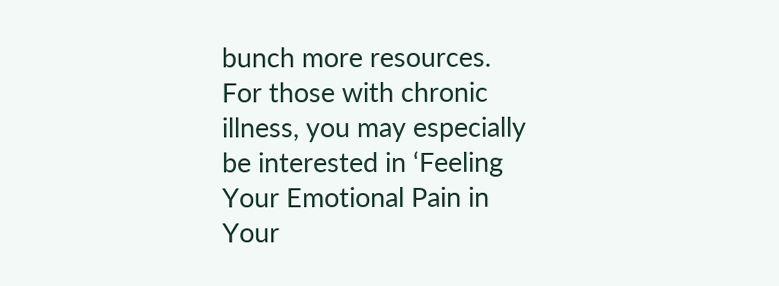bunch more resources.  For those with chronic illness, you may especially be interested in ‘Feeling Your Emotional Pain in Your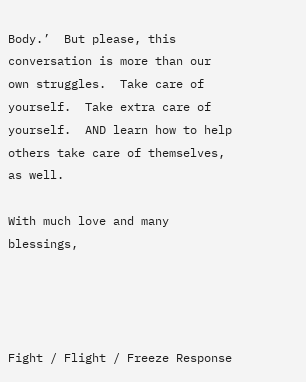Body.’  But please, this conversation is more than our own struggles.  Take care of yourself.  Take extra care of yourself.  AND learn how to help others take care of themselves, as well.

With much love and many blessings,




Fight / Flight / Freeze Response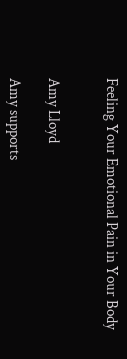Feeling Your Emotional Pain in Your Body


Amy Lloyd

Amy supports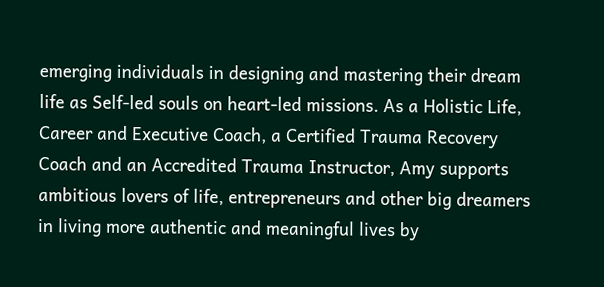emerging individuals in designing and mastering their dream life as Self-led souls on heart-led missions. As a Holistic Life, Career and Executive Coach, a Certified Trauma Recovery Coach and an Accredited Trauma Instructor, Amy supports ambitious lovers of life, entrepreneurs and other big dreamers in living more authentic and meaningful lives by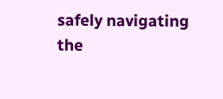safely navigating the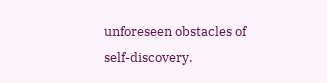unforeseen obstacles of self-discovery.